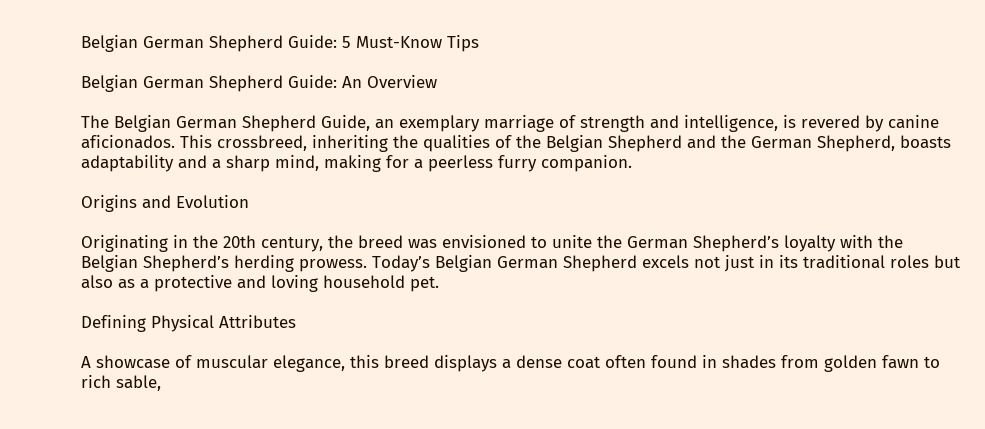Belgian German Shepherd Guide: 5 Must-Know Tips

Belgian German Shepherd Guide: An Overview

The Belgian German Shepherd Guide, an exemplary marriage of strength and intelligence, is revered by canine aficionados. This crossbreed, inheriting the qualities of the Belgian Shepherd and the German Shepherd, boasts adaptability and a sharp mind, making for a peerless furry companion.

Origins and Evolution

Originating in the 20th century, the breed was envisioned to unite the German Shepherd’s loyalty with the Belgian Shepherd’s herding prowess. Today’s Belgian German Shepherd excels not just in its traditional roles but also as a protective and loving household pet.

Defining Physical Attributes

A showcase of muscular elegance, this breed displays a dense coat often found in shades from golden fawn to rich sable,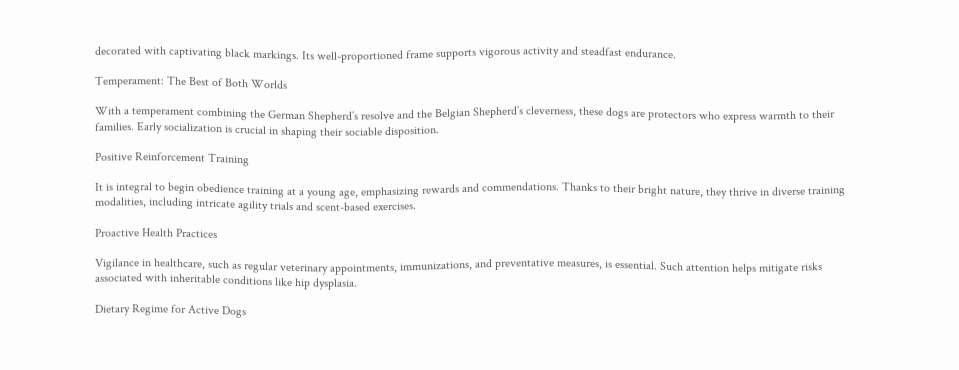decorated with captivating black markings. Its well-proportioned frame supports vigorous activity and steadfast endurance.

Temperament: The Best of Both Worlds

With a temperament combining the German Shepherd’s resolve and the Belgian Shepherd’s cleverness, these dogs are protectors who express warmth to their families. Early socialization is crucial in shaping their sociable disposition.

Positive Reinforcement Training

It is integral to begin obedience training at a young age, emphasizing rewards and commendations. Thanks to their bright nature, they thrive in diverse training modalities, including intricate agility trials and scent-based exercises.

Proactive Health Practices

Vigilance in healthcare, such as regular veterinary appointments, immunizations, and preventative measures, is essential. Such attention helps mitigate risks associated with inheritable conditions like hip dysplasia.

Dietary Regime for Active Dogs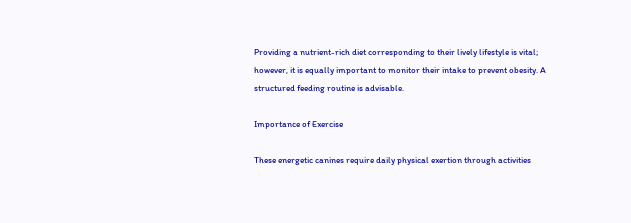Providing a nutrient-rich diet corresponding to their lively lifestyle is vital; however, it is equally important to monitor their intake to prevent obesity. A structured feeding routine is advisable.

Importance of Exercise

These energetic canines require daily physical exertion through activities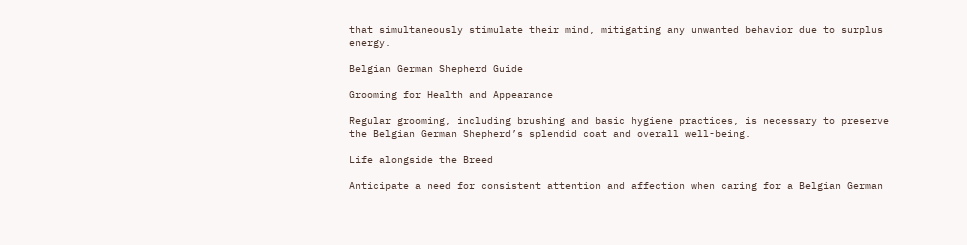that simultaneously stimulate their mind, mitigating any unwanted behavior due to surplus energy.

Belgian German Shepherd Guide

Grooming for Health and Appearance

Regular grooming, including brushing and basic hygiene practices, is necessary to preserve the Belgian German Shepherd’s splendid coat and overall well-being.

Life alongside the Breed

Anticipate a need for consistent attention and affection when caring for a Belgian German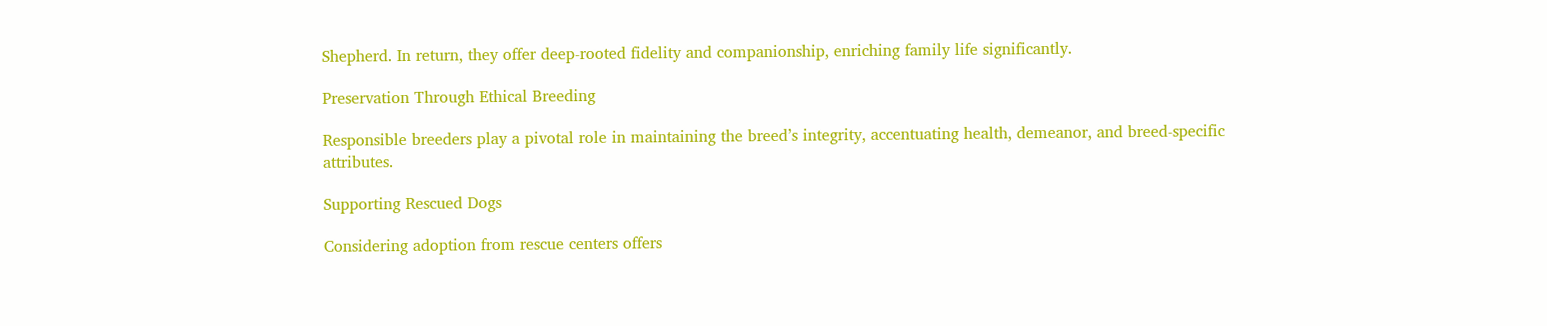Shepherd. In return, they offer deep-rooted fidelity and companionship, enriching family life significantly.

Preservation Through Ethical Breeding

Responsible breeders play a pivotal role in maintaining the breed’s integrity, accentuating health, demeanor, and breed-specific attributes.

Supporting Rescued Dogs

Considering adoption from rescue centers offers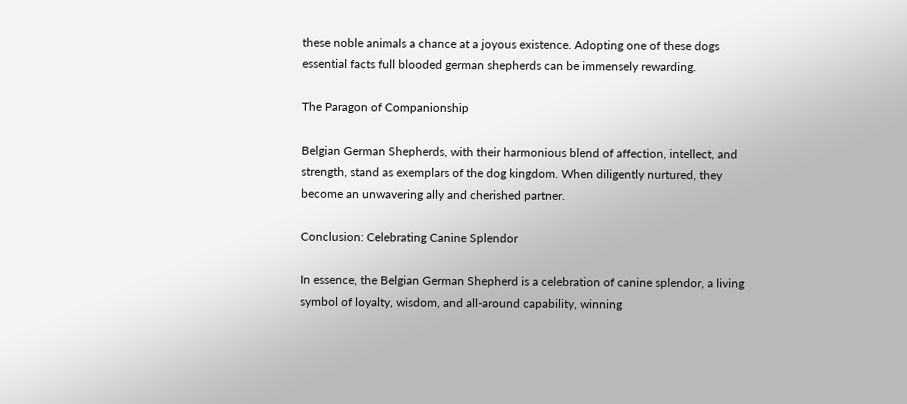these noble animals a chance at a joyous existence. Adopting one of these dogs essential facts full blooded german shepherds can be immensely rewarding.

The Paragon of Companionship

Belgian German Shepherds, with their harmonious blend of affection, intellect, and strength, stand as exemplars of the dog kingdom. When diligently nurtured, they become an unwavering ally and cherished partner.

Conclusion: Celebrating Canine Splendor

In essence, the Belgian German Shepherd is a celebration of canine splendor, a living symbol of loyalty, wisdom, and all-around capability, winning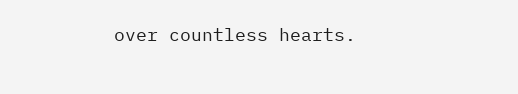over countless hearts.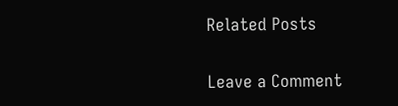Related Posts

Leave a Comment